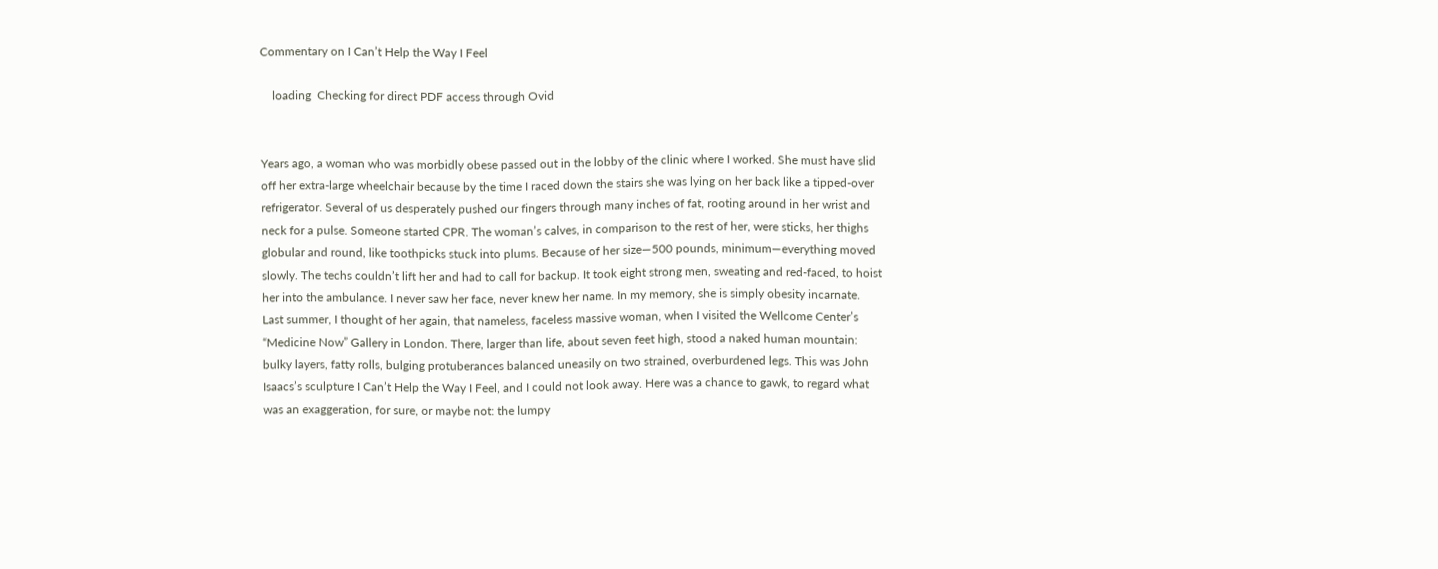Commentary on I Can’t Help the Way I Feel

    loading  Checking for direct PDF access through Ovid


Years ago, a woman who was morbidly obese passed out in the lobby of the clinic where I worked. She must have slid off her extra-large wheelchair because by the time I raced down the stairs she was lying on her back like a tipped-over refrigerator. Several of us desperately pushed our fingers through many inches of fat, rooting around in her wrist and neck for a pulse. Someone started CPR. The woman’s calves, in comparison to the rest of her, were sticks, her thighs globular and round, like toothpicks stuck into plums. Because of her size—500 pounds, minimum—everything moved slowly. The techs couldn’t lift her and had to call for backup. It took eight strong men, sweating and red-faced, to hoist her into the ambulance. I never saw her face, never knew her name. In my memory, she is simply obesity incarnate.
Last summer, I thought of her again, that nameless, faceless massive woman, when I visited the Wellcome Center’s “Medicine Now” Gallery in London. There, larger than life, about seven feet high, stood a naked human mountain: bulky layers, fatty rolls, bulging protuberances balanced uneasily on two strained, overburdened legs. This was John Isaacs’s sculpture I Can’t Help the Way I Feel, and I could not look away. Here was a chance to gawk, to regard what was an exaggeration, for sure, or maybe not: the lumpy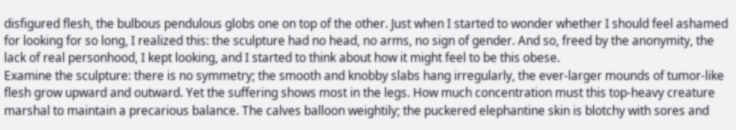disfigured flesh, the bulbous pendulous globs one on top of the other. Just when I started to wonder whether I should feel ashamed for looking for so long, I realized this: the sculpture had no head, no arms, no sign of gender. And so, freed by the anonymity, the lack of real personhood, I kept looking, and I started to think about how it might feel to be this obese.
Examine the sculpture: there is no symmetry; the smooth and knobby slabs hang irregularly, the ever-larger mounds of tumor-like flesh grow upward and outward. Yet the suffering shows most in the legs. How much concentration must this top-heavy creature marshal to maintain a precarious balance. The calves balloon weightily; the puckered elephantine skin is blotchy with sores and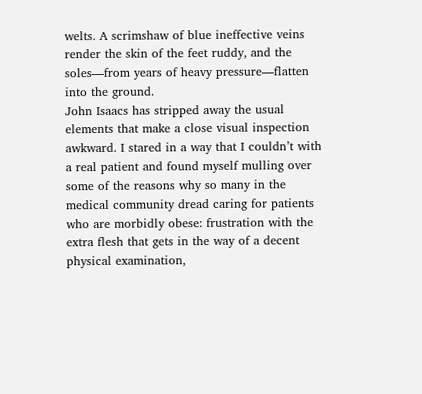welts. A scrimshaw of blue ineffective veins render the skin of the feet ruddy, and the soles—from years of heavy pressure—flatten into the ground.
John Isaacs has stripped away the usual elements that make a close visual inspection awkward. I stared in a way that I couldn’t with a real patient and found myself mulling over some of the reasons why so many in the medical community dread caring for patients who are morbidly obese: frustration with the extra flesh that gets in the way of a decent physical examination,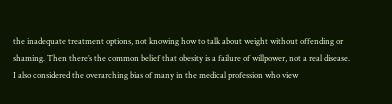the inadequate treatment options, not knowing how to talk about weight without offending or shaming. Then there’s the common belief that obesity is a failure of willpower, not a real disease.
I also considered the overarching bias of many in the medical profession who view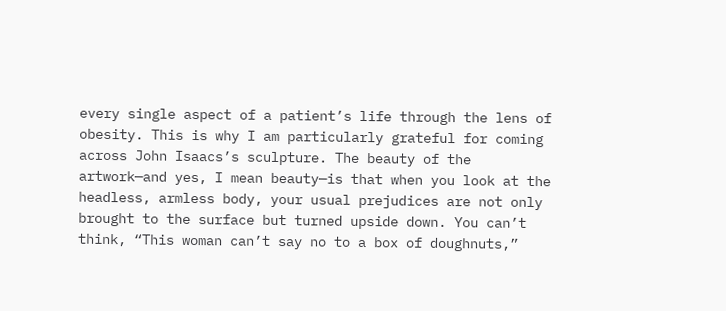every single aspect of a patient’s life through the lens of obesity. This is why I am particularly grateful for coming across John Isaacs’s sculpture. The beauty of the artwork—and yes, I mean beauty—is that when you look at the headless, armless body, your usual prejudices are not only brought to the surface but turned upside down. You can’t think, “This woman can’t say no to a box of doughnuts,”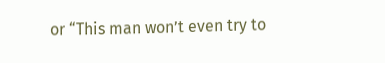or “This man won’t even try to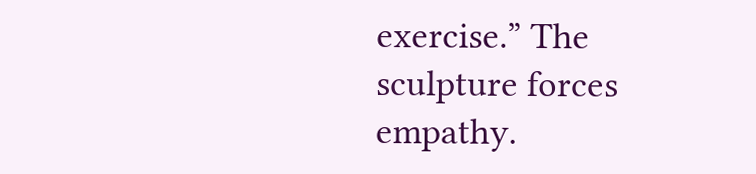exercise.” The sculpture forces empathy.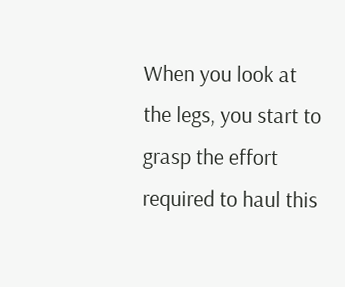When you look at the legs, you start to grasp the effort required to haul this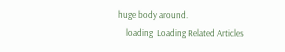huge body around.
    loading  Loading Related Articles